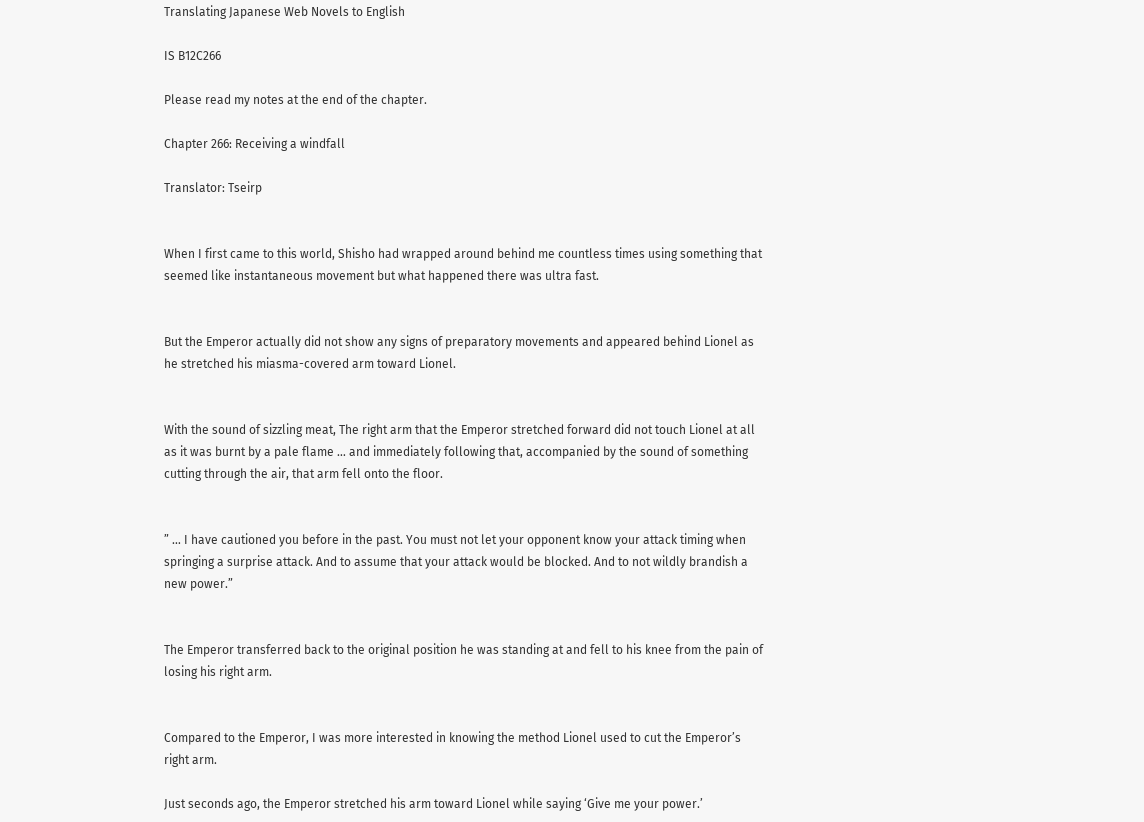Translating Japanese Web Novels to English

IS B12C266

Please read my notes at the end of the chapter.

Chapter 266: Receiving a windfall

Translator: Tseirp


When I first came to this world, Shisho had wrapped around behind me countless times using something that seemed like instantaneous movement but what happened there was ultra fast.


But the Emperor actually did not show any signs of preparatory movements and appeared behind Lionel as he stretched his miasma-covered arm toward Lionel.


With the sound of sizzling meat, The right arm that the Emperor stretched forward did not touch Lionel at all as it was burnt by a pale flame … and immediately following that, accompanied by the sound of something cutting through the air, that arm fell onto the floor.


” … I have cautioned you before in the past. You must not let your opponent know your attack timing when springing a surprise attack. And to assume that your attack would be blocked. And to not wildly brandish a new power.”


The Emperor transferred back to the original position he was standing at and fell to his knee from the pain of losing his right arm.


Compared to the Emperor, I was more interested in knowing the method Lionel used to cut the Emperor’s right arm.

Just seconds ago, the Emperor stretched his arm toward Lionel while saying ‘Give me your power.’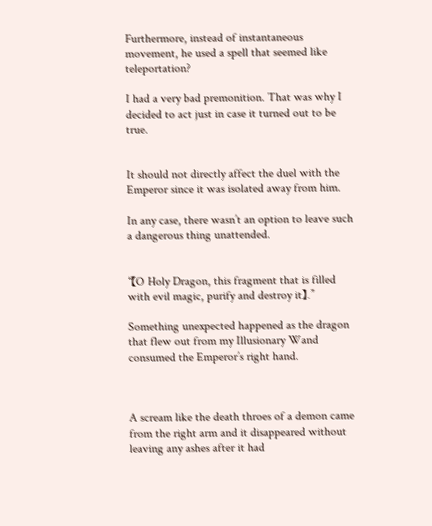Furthermore, instead of instantaneous movement, he used a spell that seemed like teleportation?

I had a very bad premonition. That was why I decided to act just in case it turned out to be true.


It should not directly affect the duel with the Emperor since it was isolated away from him.

In any case, there wasn’t an option to leave such a dangerous thing unattended.


“【O Holy Dragon, this fragment that is filled with evil magic, purify and destroy it】.”

Something unexpected happened as the dragon that flew out from my Illusionary Wand consumed the Emperor’s right hand.



A scream like the death throes of a demon came from the right arm and it disappeared without leaving any ashes after it had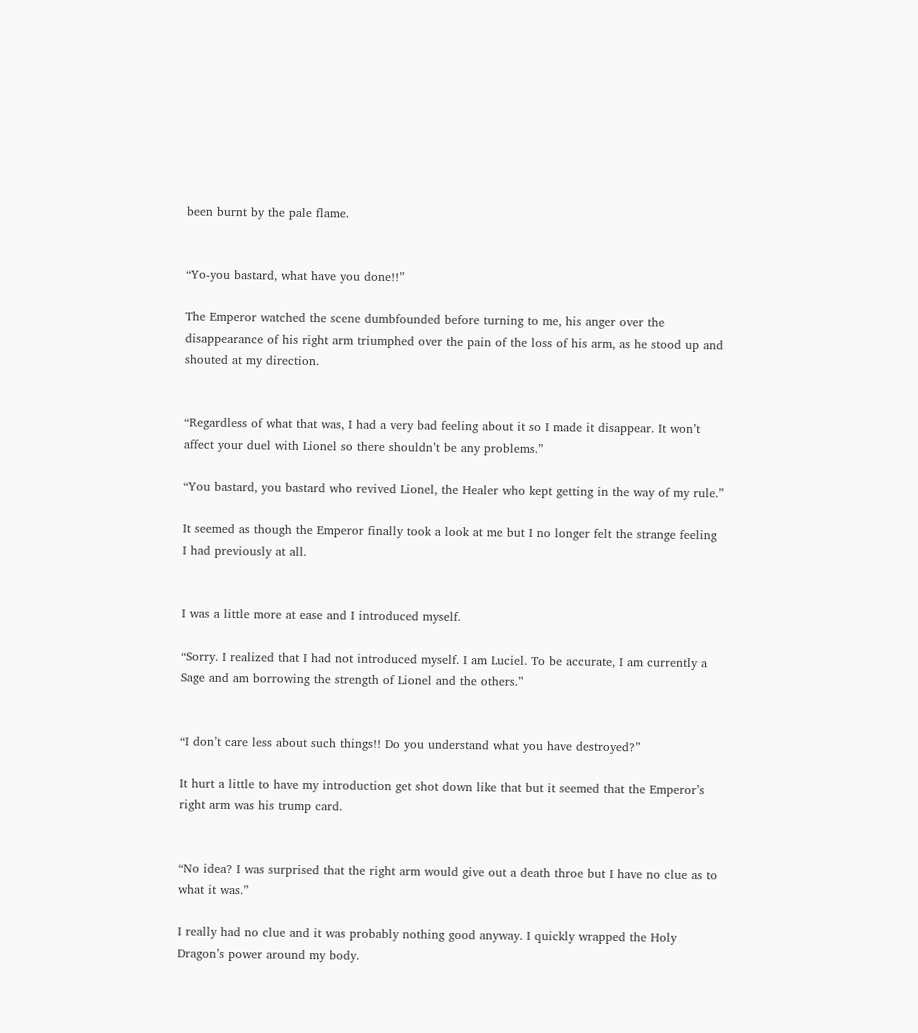been burnt by the pale flame.


“Yo-you bastard, what have you done!!”

The Emperor watched the scene dumbfounded before turning to me, his anger over the disappearance of his right arm triumphed over the pain of the loss of his arm, as he stood up and shouted at my direction.


“Regardless of what that was, I had a very bad feeling about it so I made it disappear. It won’t affect your duel with Lionel so there shouldn’t be any problems.”

“You bastard, you bastard who revived Lionel, the Healer who kept getting in the way of my rule.”

It seemed as though the Emperor finally took a look at me but I no longer felt the strange feeling I had previously at all.


I was a little more at ease and I introduced myself.

“Sorry. I realized that I had not introduced myself. I am Luciel. To be accurate, I am currently a Sage and am borrowing the strength of Lionel and the others.”


“I don’t care less about such things!! Do you understand what you have destroyed?”

It hurt a little to have my introduction get shot down like that but it seemed that the Emperor’s right arm was his trump card.


“No idea? I was surprised that the right arm would give out a death throe but I have no clue as to what it was.”

I really had no clue and it was probably nothing good anyway. I quickly wrapped the Holy Dragon’s power around my body.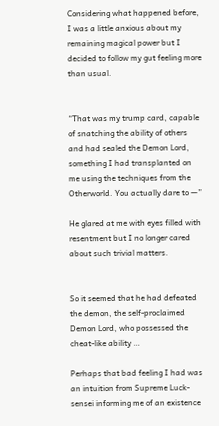Considering what happened before, I was a little anxious about my remaining magical power but I decided to follow my gut feeling more than usual.


“That was my trump card, capable of snatching the ability of others and had sealed the Demon Lord, something I had transplanted on me using the techniques from the Otherworld. You actually dare to —”

He glared at me with eyes filled with resentment but I no longer cared about such trivial matters.


So it seemed that he had defeated the demon, the self-proclaimed Demon Lord, who possessed the cheat-like ability …

Perhaps that bad feeling I had was an intuition from Supreme Luck-sensei informing me of an existence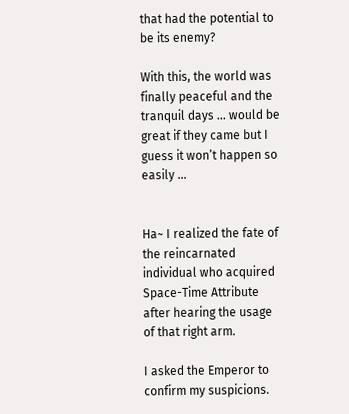that had the potential to be its enemy?

With this, the world was finally peaceful and the tranquil days … would be great if they came but I guess it won’t happen so easily …


Ha~ I realized the fate of the reincarnated individual who acquired Space-Time Attribute after hearing the usage of that right arm.

I asked the Emperor to confirm my suspicions.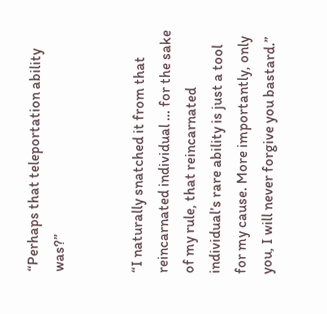“Perhaps that teleportation ability was?”


“I naturally snatched it from that reincarnated individual … for the sake of my rule, that reincarnated individual’s rare ability is just a tool for my cause. More importantly, only you, I will never forgive you bastard.”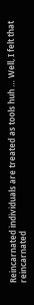Reincarnated individuals are treated as tools huh … Well, I felt that reincarnated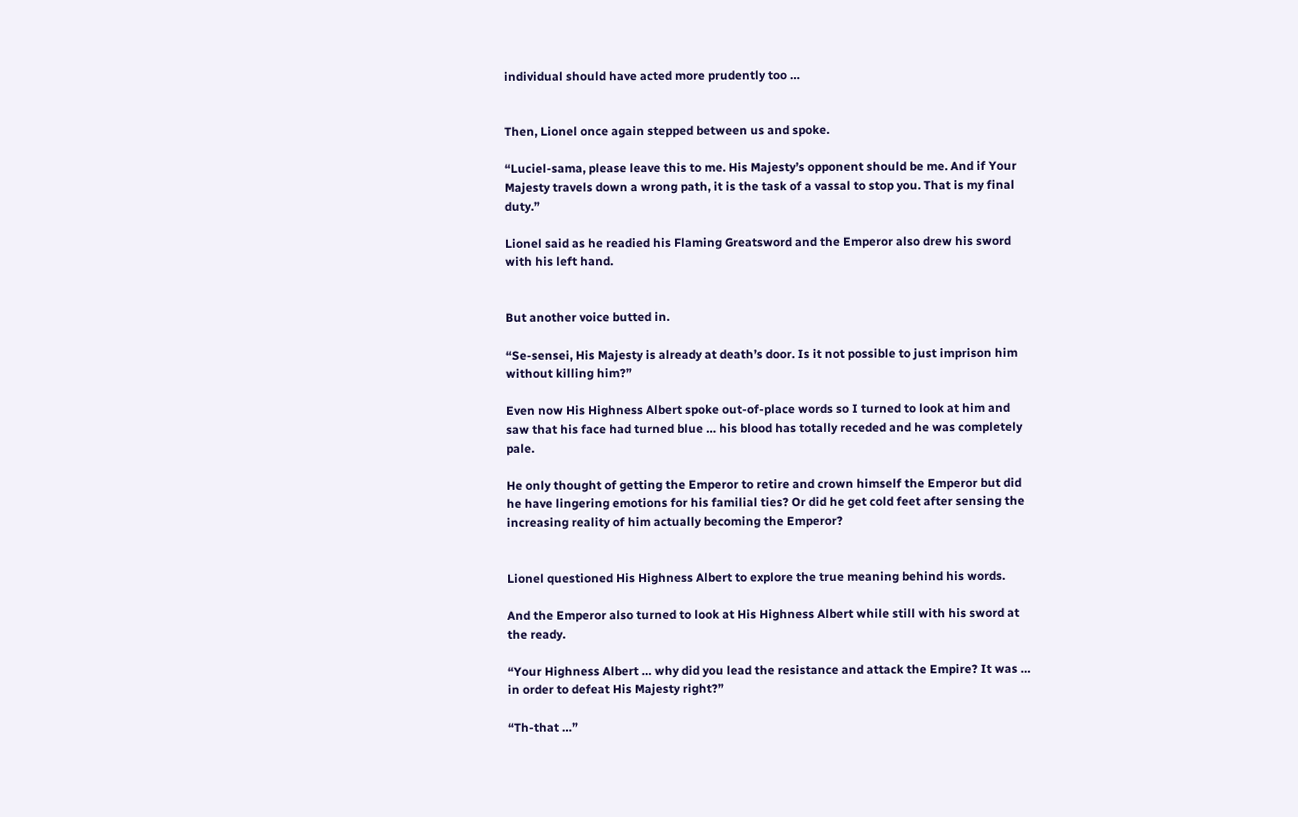individual should have acted more prudently too …


Then, Lionel once again stepped between us and spoke.

“Luciel-sama, please leave this to me. His Majesty’s opponent should be me. And if Your Majesty travels down a wrong path, it is the task of a vassal to stop you. That is my final duty.”

Lionel said as he readied his Flaming Greatsword and the Emperor also drew his sword with his left hand.


But another voice butted in.

“Se-sensei, His Majesty is already at death’s door. Is it not possible to just imprison him without killing him?”

Even now His Highness Albert spoke out-of-place words so I turned to look at him and saw that his face had turned blue … his blood has totally receded and he was completely pale.

He only thought of getting the Emperor to retire and crown himself the Emperor but did he have lingering emotions for his familial ties? Or did he get cold feet after sensing the increasing reality of him actually becoming the Emperor?


Lionel questioned His Highness Albert to explore the true meaning behind his words.

And the Emperor also turned to look at His Highness Albert while still with his sword at the ready.

“Your Highness Albert … why did you lead the resistance and attack the Empire? It was … in order to defeat His Majesty right?”

“Th-that …”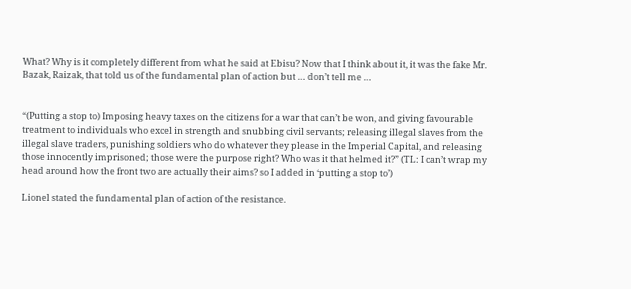What? Why is it completely different from what he said at Ebisu? Now that I think about it, it was the fake Mr. Bazak, Raizak, that told us of the fundamental plan of action but … don’t tell me …


“(Putting a stop to) Imposing heavy taxes on the citizens for a war that can’t be won, and giving favourable treatment to individuals who excel in strength and snubbing civil servants; releasing illegal slaves from the illegal slave traders, punishing soldiers who do whatever they please in the Imperial Capital, and releasing those innocently imprisoned; those were the purpose right? Who was it that helmed it?” (TL: I can’t wrap my head around how the front two are actually their aims? so I added in ‘putting a stop to’)

Lionel stated the fundamental plan of action of the resistance.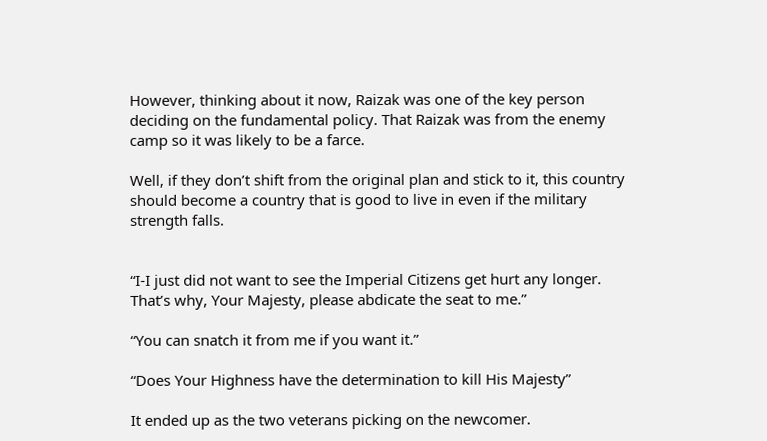However, thinking about it now, Raizak was one of the key person deciding on the fundamental policy. That Raizak was from the enemy camp so it was likely to be a farce.

Well, if they don’t shift from the original plan and stick to it, this country should become a country that is good to live in even if the military strength falls.


“I-I just did not want to see the Imperial Citizens get hurt any longer. That’s why, Your Majesty, please abdicate the seat to me.”

“You can snatch it from me if you want it.”

“Does Your Highness have the determination to kill His Majesty”

It ended up as the two veterans picking on the newcomer.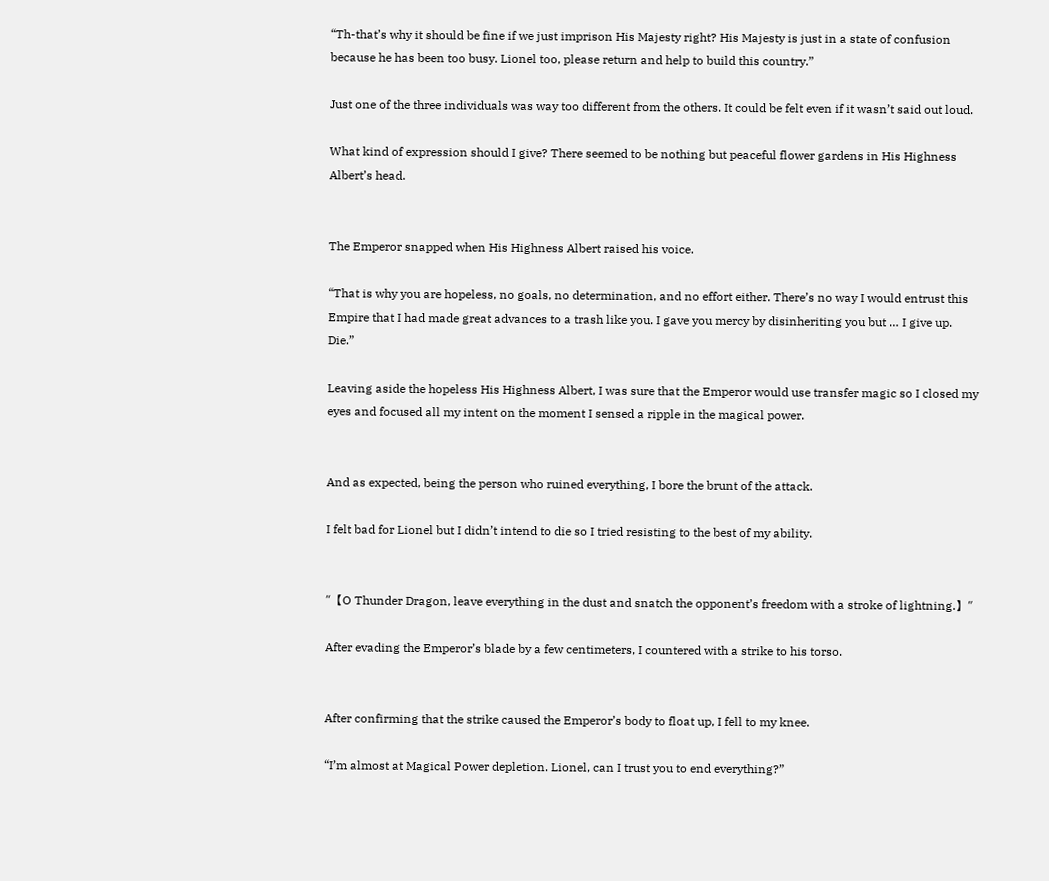“Th-that’s why it should be fine if we just imprison His Majesty right? His Majesty is just in a state of confusion because he has been too busy. Lionel too, please return and help to build this country.”

Just one of the three individuals was way too different from the others. It could be felt even if it wasn’t said out loud.

What kind of expression should I give? There seemed to be nothing but peaceful flower gardens in His Highness Albert’s head.


The Emperor snapped when His Highness Albert raised his voice.

“That is why you are hopeless, no goals, no determination, and no effort either. There’s no way I would entrust this Empire that I had made great advances to a trash like you. I gave you mercy by disinheriting you but … I give up. Die.”

Leaving aside the hopeless His Highness Albert, I was sure that the Emperor would use transfer magic so I closed my eyes and focused all my intent on the moment I sensed a ripple in the magical power.


And as expected, being the person who ruined everything, I bore the brunt of the attack.

I felt bad for Lionel but I didn’t intend to die so I tried resisting to the best of my ability.


“【O Thunder Dragon, leave everything in the dust and snatch the opponent’s freedom with a stroke of lightning.】”

After evading the Emperor’s blade by a few centimeters, I countered with a strike to his torso.


After confirming that the strike caused the Emperor’s body to float up, I fell to my knee.

“I’m almost at Magical Power depletion. Lionel, can I trust you to end everything?”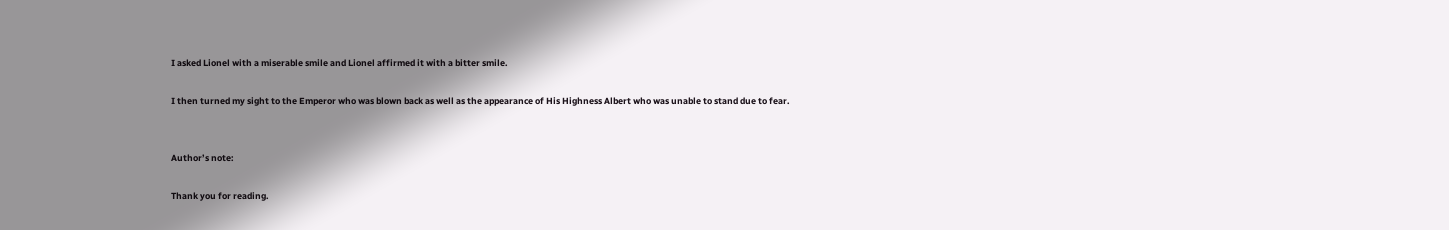I asked Lionel with a miserable smile and Lionel affirmed it with a bitter smile.

I then turned my sight to the Emperor who was blown back as well as the appearance of His Highness Albert who was unable to stand due to fear.


Author’s note:

Thank you for reading.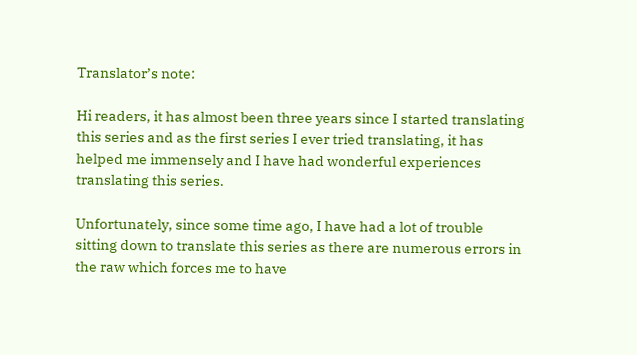Translator’s note:

Hi readers, it has almost been three years since I started translating this series and as the first series I ever tried translating, it has helped me immensely and I have had wonderful experiences translating this series.

Unfortunately, since some time ago, I have had a lot of trouble sitting down to translate this series as there are numerous errors in the raw which forces me to have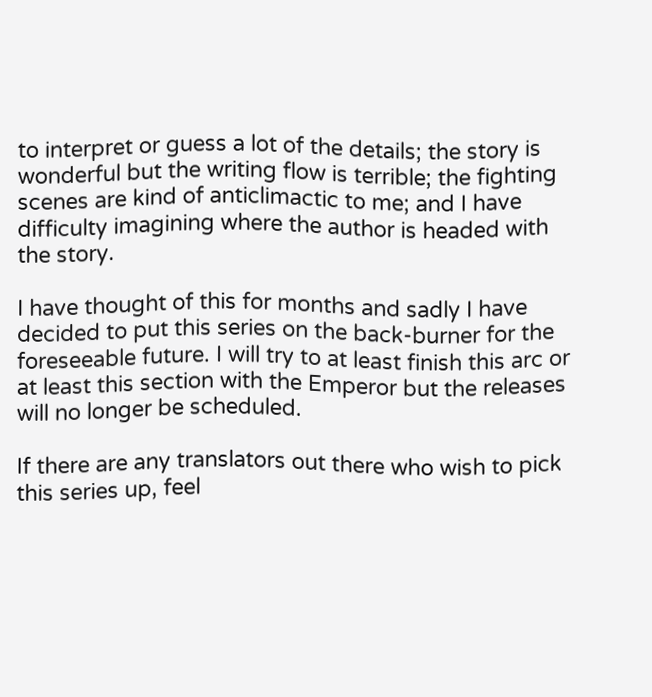to interpret or guess a lot of the details; the story is wonderful but the writing flow is terrible; the fighting scenes are kind of anticlimactic to me; and I have difficulty imagining where the author is headed with the story.

I have thought of this for months and sadly I have decided to put this series on the back-burner for the foreseeable future. I will try to at least finish this arc or at least this section with the Emperor but the releases will no longer be scheduled.

If there are any translators out there who wish to pick this series up, feel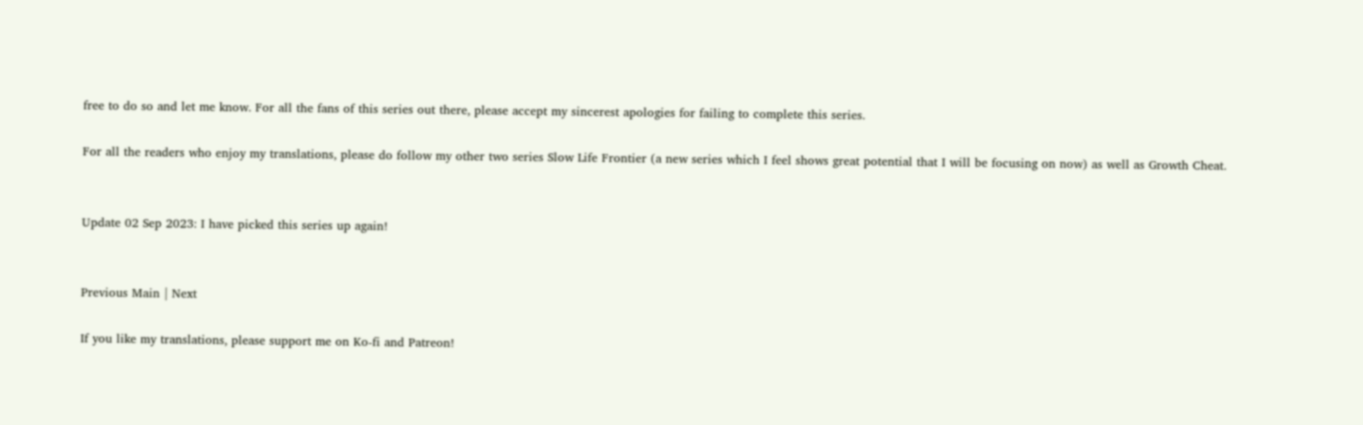free to do so and let me know. For all the fans of this series out there, please accept my sincerest apologies for failing to complete this series.

For all the readers who enjoy my translations, please do follow my other two series Slow Life Frontier (a new series which I feel shows great potential that I will be focusing on now) as well as Growth Cheat.


Update 02 Sep 2023: I have picked this series up again!


Previous Main | Next

If you like my translations, please support me on Ko-fi and Patreon!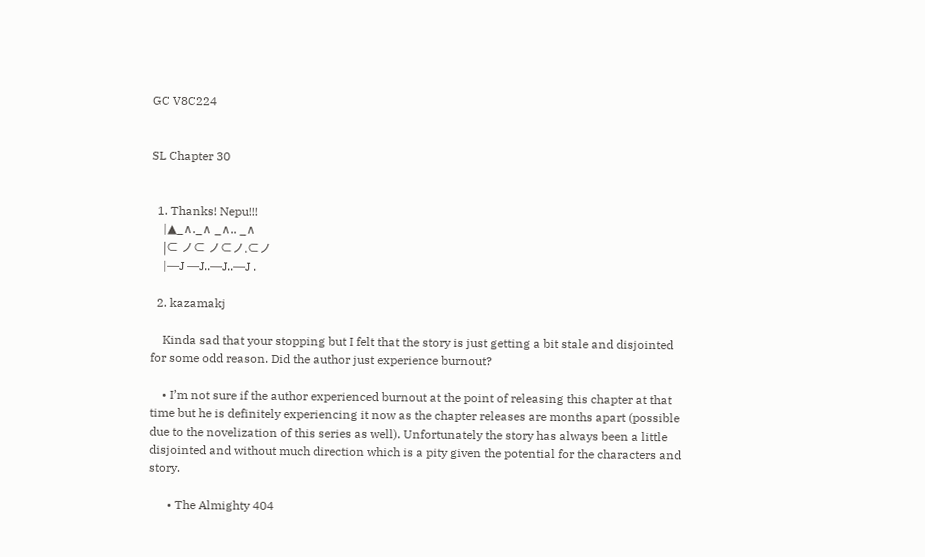GC V8C224


SL Chapter 30


  1. Thanks! Nepu!!!
    |▲_∧._∧ _∧.. _∧
    |⊂ ノ⊂ ノ⊂ノ.⊂ノ
    |―J ―J..―J..―J .

  2. kazamakj

    Kinda sad that your stopping but I felt that the story is just getting a bit stale and disjointed for some odd reason. Did the author just experience burnout?

    • I’m not sure if the author experienced burnout at the point of releasing this chapter at that time but he is definitely experiencing it now as the chapter releases are months apart (possible due to the novelization of this series as well). Unfortunately the story has always been a little disjointed and without much direction which is a pity given the potential for the characters and story.

      • The Almighty 404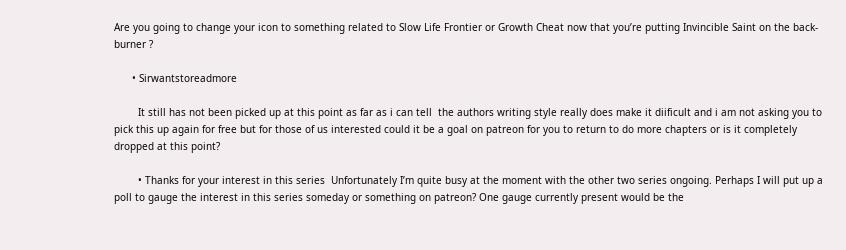Are you going to change your icon to something related to Slow Life Frontier or Growth Cheat now that you’re putting Invincible Saint on the back-burner ?

      • Sirwantstoreadmore

        It still has not been picked up at this point as far as i can tell  the authors writing style really does make it diificult and i am not asking you to pick this up again for free but for those of us interested could it be a goal on patreon for you to return to do more chapters or is it completely dropped at this point?

        • Thanks for your interest in this series  Unfortunately I’m quite busy at the moment with the other two series ongoing. Perhaps I will put up a poll to gauge the interest in this series someday or something on patreon? One gauge currently present would be the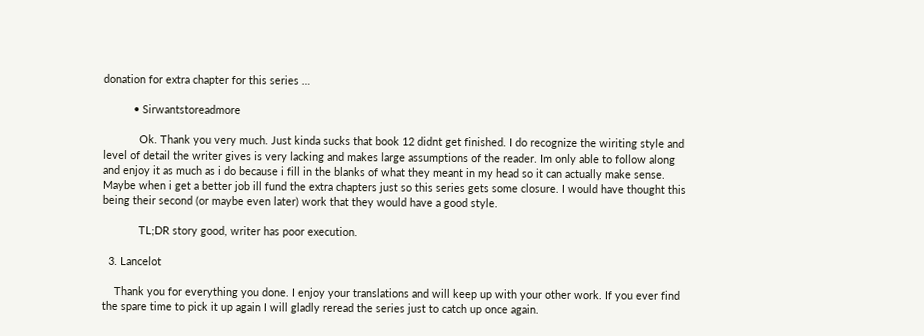donation for extra chapter for this series …

          • Sirwantstoreadmore

            Ok. Thank you very much. Just kinda sucks that book 12 didnt get finished. I do recognize the wiriting style and level of detail the writer gives is very lacking and makes large assumptions of the reader. Im only able to follow along and enjoy it as much as i do because i fill in the blanks of what they meant in my head so it can actually make sense. Maybe when i get a better job ill fund the extra chapters just so this series gets some closure. I would have thought this being their second (or maybe even later) work that they would have a good style.

            TL;DR story good, writer has poor execution.

  3. Lancelot

    Thank you for everything you done. I enjoy your translations and will keep up with your other work. If you ever find the spare time to pick it up again I will gladly reread the series just to catch up once again.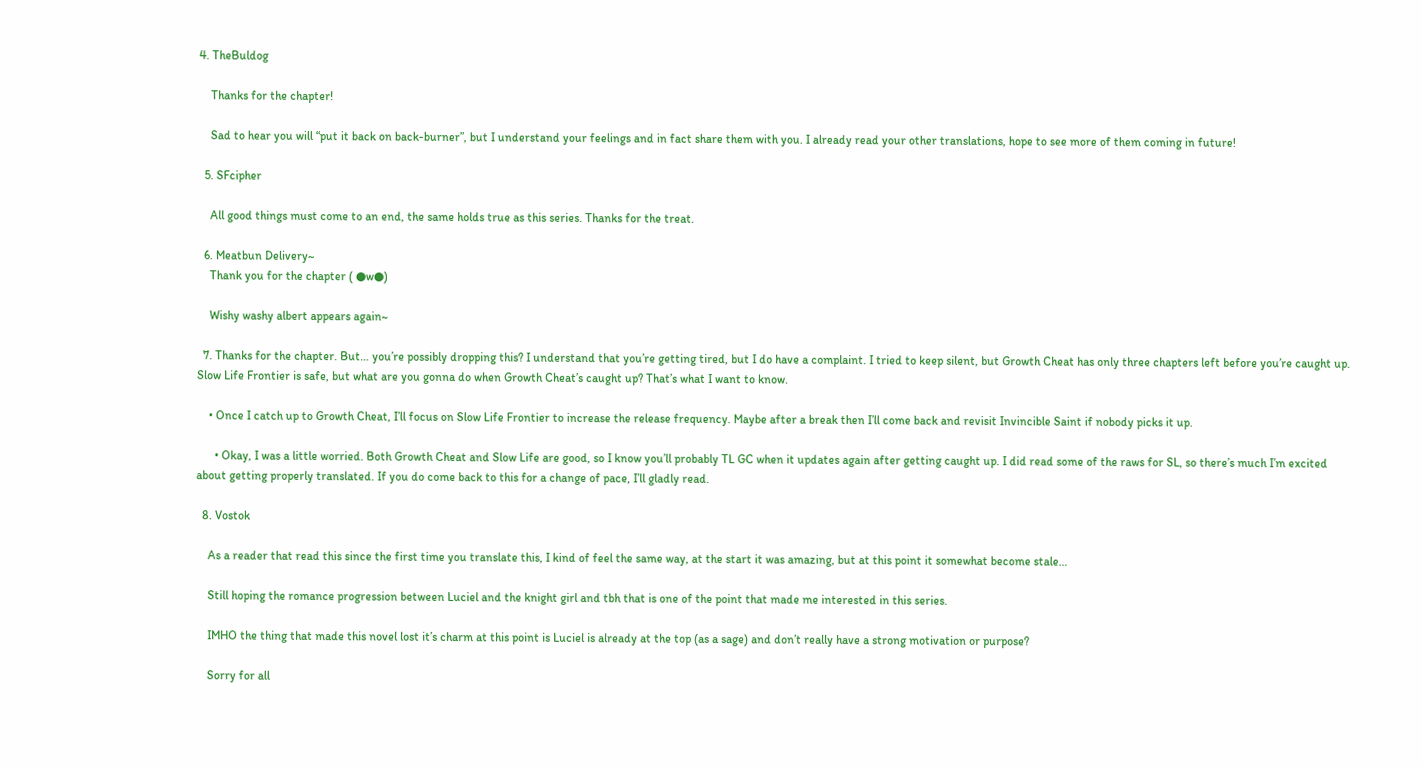4. TheBuldog

    Thanks for the chapter!

    Sad to hear you will “put it back on back-burner”, but I understand your feelings and in fact share them with you. I already read your other translations, hope to see more of them coming in future!

  5. SFcipher

    All good things must come to an end, the same holds true as this series. Thanks for the treat.

  6. Meatbun Delivery~
    Thank you for the chapter ( ●w●)

    Wishy washy albert appears again~

  7. Thanks for the chapter. But… you’re possibly dropping this? I understand that you’re getting tired, but I do have a complaint. I tried to keep silent, but Growth Cheat has only three chapters left before you’re caught up. Slow Life Frontier is safe, but what are you gonna do when Growth Cheat’s caught up? That’s what I want to know.

    • Once I catch up to Growth Cheat, I’ll focus on Slow Life Frontier to increase the release frequency. Maybe after a break then I’ll come back and revisit Invincible Saint if nobody picks it up.

      • Okay, I was a little worried. Both Growth Cheat and Slow Life are good, so I know you’ll probably TL GC when it updates again after getting caught up. I did read some of the raws for SL, so there’s much I’m excited about getting properly translated. If you do come back to this for a change of pace, I’ll gladly read.

  8. Vostok

    As a reader that read this since the first time you translate this, I kind of feel the same way, at the start it was amazing, but at this point it somewhat become stale…

    Still hoping the romance progression between Luciel and the knight girl and tbh that is one of the point that made me interested in this series.

    IMHO the thing that made this novel lost it’s charm at this point is Luciel is already at the top (as a sage) and don’t really have a strong motivation or purpose?

    Sorry for all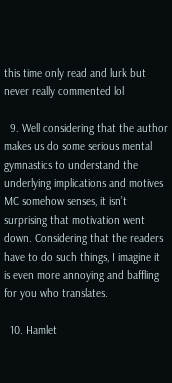this time only read and lurk but never really commented lol

  9. Well considering that the author makes us do some serious mental gymnastics to understand the underlying implications and motives MC somehow senses, it isn’t surprising that motivation went down. Considering that the readers have to do such things, I imagine it is even more annoying and baffling for you who translates.

  10. Hamlet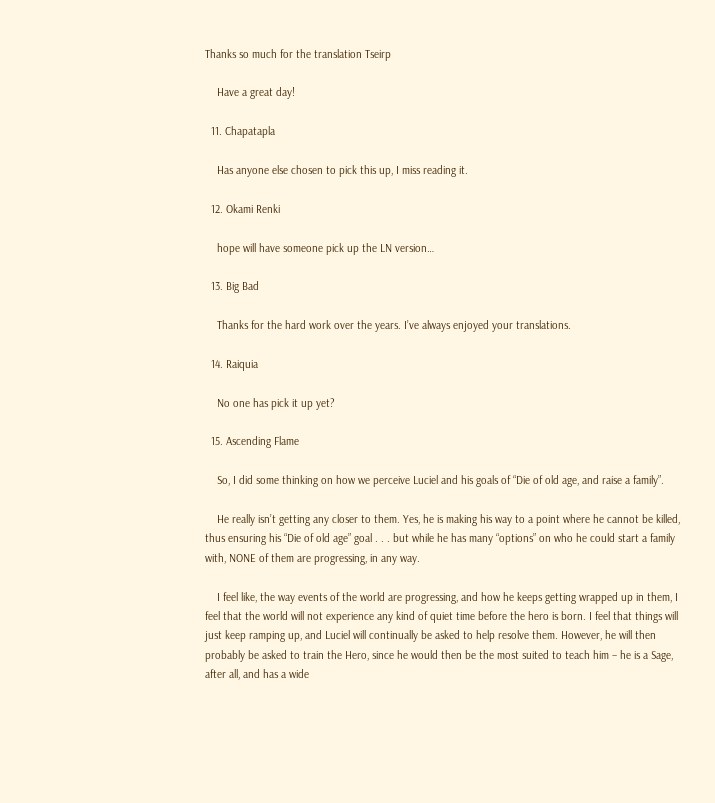Thanks so much for the translation Tseirp

    Have a great day!

  11. Chapatapla

    Has anyone else chosen to pick this up, I miss reading it.

  12. Okami Renki

    hope will have someone pick up the LN version…

  13. Big Bad

    Thanks for the hard work over the years. I’ve always enjoyed your translations.

  14. Raiquia

    No one has pick it up yet?

  15. Ascending Flame

    So, I did some thinking on how we perceive Luciel and his goals of “Die of old age, and raise a family”.

    He really isn’t getting any closer to them. Yes, he is making his way to a point where he cannot be killed, thus ensuring his “Die of old age” goal . . . but while he has many “options” on who he could start a family with, NONE of them are progressing, in any way.

    I feel like, the way events of the world are progressing, and how he keeps getting wrapped up in them, I feel that the world will not experience any kind of quiet time before the hero is born. I feel that things will just keep ramping up, and Luciel will continually be asked to help resolve them. However, he will then probably be asked to train the Hero, since he would then be the most suited to teach him – he is a Sage, after all, and has a wide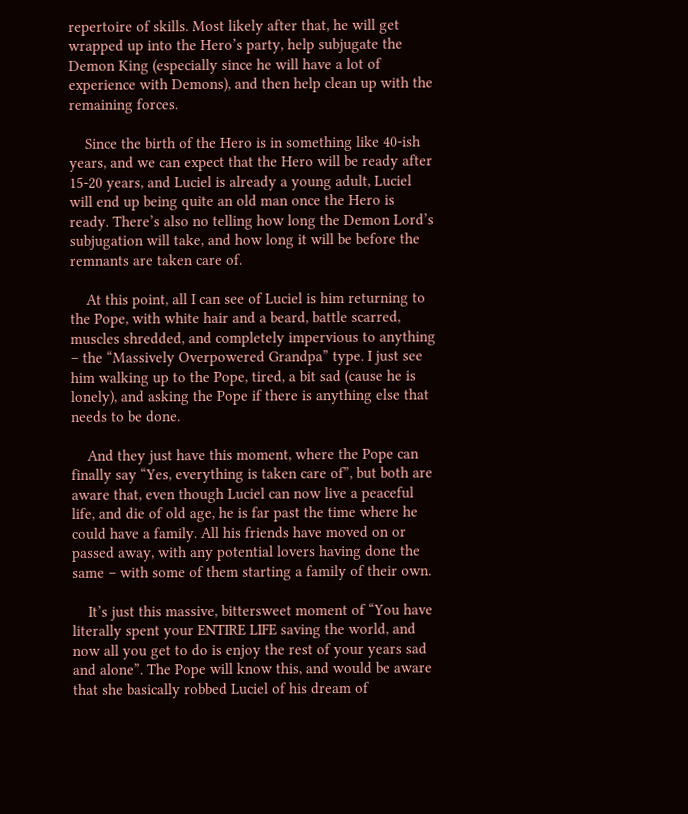repertoire of skills. Most likely after that, he will get wrapped up into the Hero’s party, help subjugate the Demon King (especially since he will have a lot of experience with Demons), and then help clean up with the remaining forces.

    Since the birth of the Hero is in something like 40-ish years, and we can expect that the Hero will be ready after 15-20 years, and Luciel is already a young adult, Luciel will end up being quite an old man once the Hero is ready. There’s also no telling how long the Demon Lord’s subjugation will take, and how long it will be before the remnants are taken care of.

    At this point, all I can see of Luciel is him returning to the Pope, with white hair and a beard, battle scarred, muscles shredded, and completely impervious to anything – the “Massively Overpowered Grandpa” type. I just see him walking up to the Pope, tired, a bit sad (cause he is lonely), and asking the Pope if there is anything else that needs to be done.

    And they just have this moment, where the Pope can finally say “Yes, everything is taken care of”, but both are aware that, even though Luciel can now live a peaceful life, and die of old age, he is far past the time where he could have a family. All his friends have moved on or passed away, with any potential lovers having done the same – with some of them starting a family of their own.

    It’s just this massive, bittersweet moment of “You have literally spent your ENTIRE LIFE saving the world, and now all you get to do is enjoy the rest of your years sad and alone”. The Pope will know this, and would be aware that she basically robbed Luciel of his dream of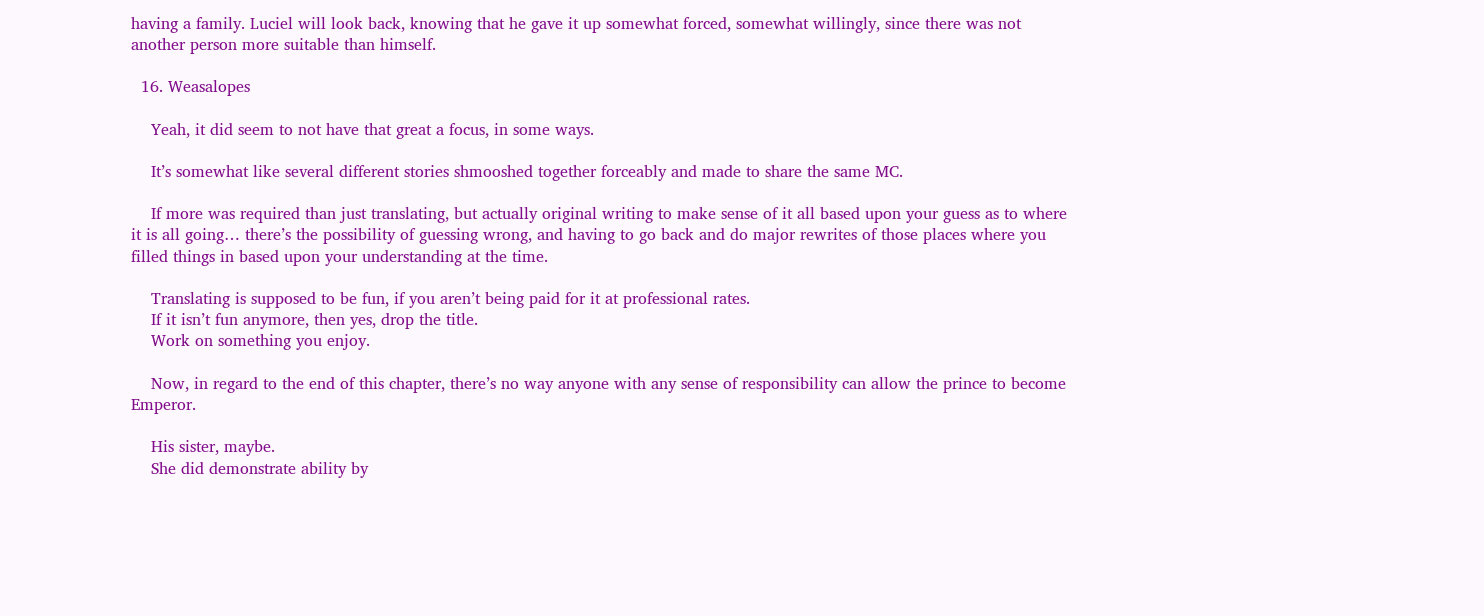having a family. Luciel will look back, knowing that he gave it up somewhat forced, somewhat willingly, since there was not another person more suitable than himself.

  16. Weasalopes

    Yeah, it did seem to not have that great a focus, in some ways.

    It’s somewhat like several different stories shmooshed together forceably and made to share the same MC.

    If more was required than just translating, but actually original writing to make sense of it all based upon your guess as to where it is all going… there’s the possibility of guessing wrong, and having to go back and do major rewrites of those places where you filled things in based upon your understanding at the time.

    Translating is supposed to be fun, if you aren’t being paid for it at professional rates.
    If it isn’t fun anymore, then yes, drop the title.
    Work on something you enjoy.

    Now, in regard to the end of this chapter, there’s no way anyone with any sense of responsibility can allow the prince to become Emperor.

    His sister, maybe.
    She did demonstrate ability by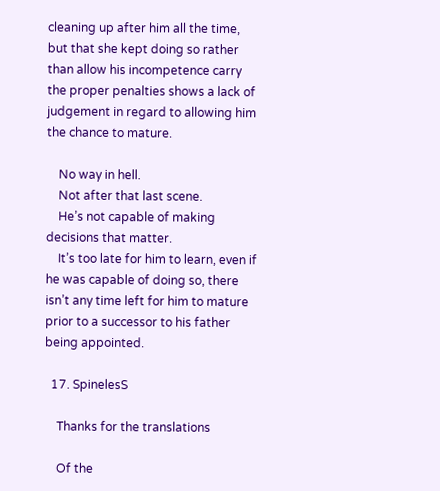cleaning up after him all the time, but that she kept doing so rather than allow his incompetence carry the proper penalties shows a lack of judgement in regard to allowing him the chance to mature.

    No way in hell.
    Not after that last scene.
    He’s not capable of making decisions that matter.
    It’s too late for him to learn, even if he was capable of doing so, there isn’t any time left for him to mature prior to a successor to his father being appointed.

  17. SpinelesS

    Thanks for the translations

    Of the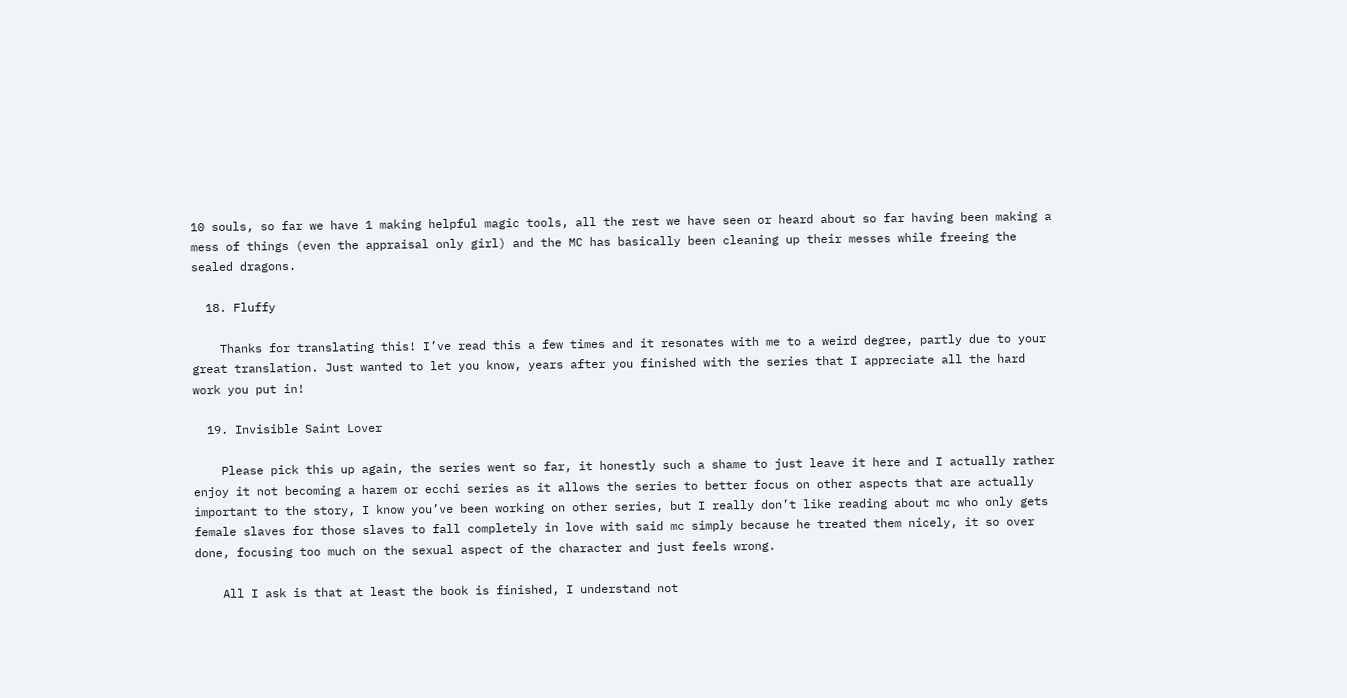10 souls, so far we have 1 making helpful magic tools, all the rest we have seen or heard about so far having been making a mess of things (even the appraisal only girl) and the MC has basically been cleaning up their messes while freeing the sealed dragons.

  18. Fluffy

    Thanks for translating this! I’ve read this a few times and it resonates with me to a weird degree, partly due to your great translation. Just wanted to let you know, years after you finished with the series that I appreciate all the hard work you put in!

  19. Invisible Saint Lover

    Please pick this up again, the series went so far, it honestly such a shame to just leave it here and I actually rather enjoy it not becoming a harem or ecchi series as it allows the series to better focus on other aspects that are actually important to the story, I know you’ve been working on other series, but I really don’t like reading about mc who only gets female slaves for those slaves to fall completely in love with said mc simply because he treated them nicely, it so over done, focusing too much on the sexual aspect of the character and just feels wrong.

    All I ask is that at least the book is finished, I understand not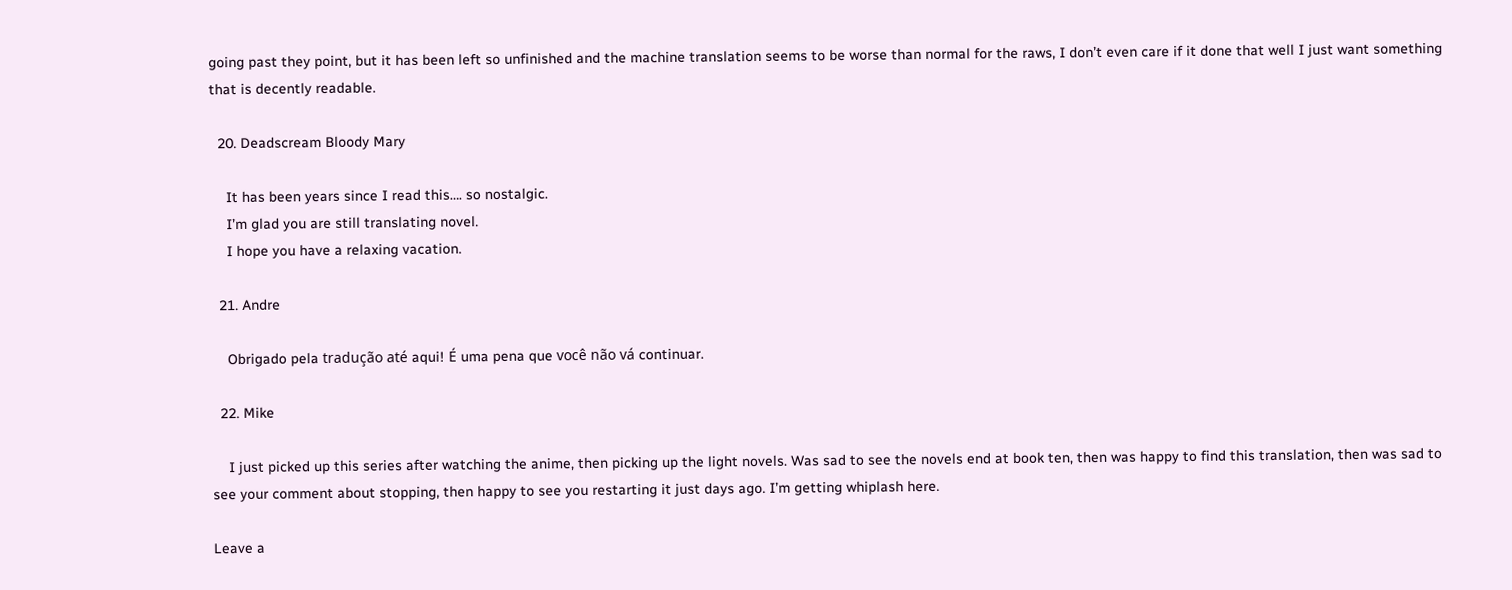going past they point, but it has been left so unfinished and the machine translation seems to be worse than normal for the raws, I don’t even care if it done that well I just want something that is decently readable.

  20. Deadscream Bloody Mary

    It has been years since I read this…. so nostalgic.
    I’m glad you are still translating novel.
    I hope you have a relaxing vacation.

  21. Andre

    Obrigado pela tradução até aqui! É uma pena que você não vá continuar.

  22. Mike

    I just picked up this series after watching the anime, then picking up the light novels. Was sad to see the novels end at book ten, then was happy to find this translation, then was sad to see your comment about stopping, then happy to see you restarting it just days ago. I’m getting whiplash here.

Leave a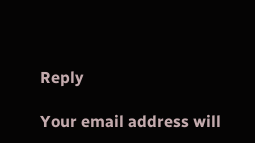Reply

Your email address will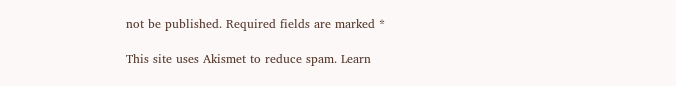not be published. Required fields are marked *

This site uses Akismet to reduce spam. Learn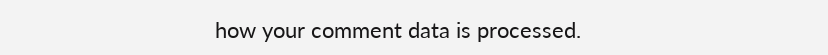how your comment data is processed.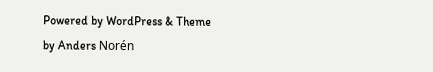Powered by WordPress & Theme by Anders Norén